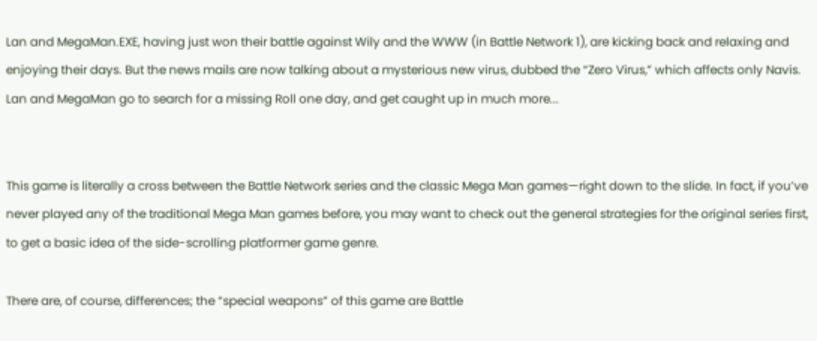Lan and MegaMan.EXE, having just won their battle against Wily and the WWW (in Battle Network 1), are kicking back and relaxing and enjoying their days. But the news mails are now talking about a mysterious new virus, dubbed the “Zero Virus,” which affects only Navis. Lan and MegaMan go to search for a missing Roll one day, and get caught up in much more...


This game is literally a cross between the Battle Network series and the classic Mega Man games—right down to the slide. In fact, if you’ve never played any of the traditional Mega Man games before, you may want to check out the general strategies for the original series first, to get a basic idea of the side-scrolling platformer game genre.

There are, of course, differences; the “special weapons” of this game are Battle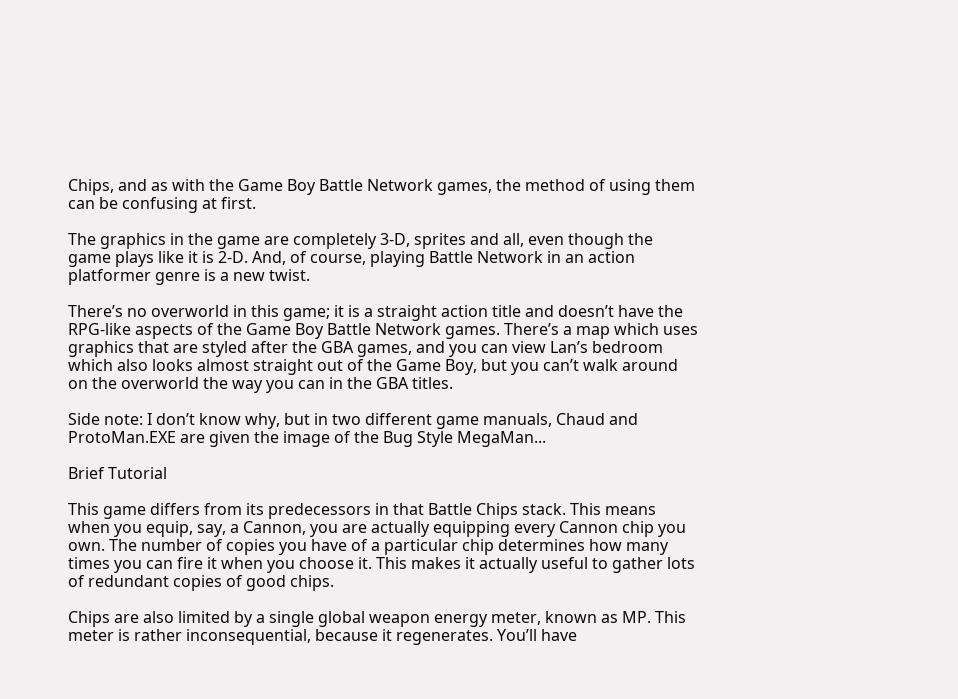Chips, and as with the Game Boy Battle Network games, the method of using them can be confusing at first.

The graphics in the game are completely 3-D, sprites and all, even though the game plays like it is 2-D. And, of course, playing Battle Network in an action platformer genre is a new twist.

There’s no overworld in this game; it is a straight action title and doesn’t have the RPG-like aspects of the Game Boy Battle Network games. There’s a map which uses graphics that are styled after the GBA games, and you can view Lan’s bedroom which also looks almost straight out of the Game Boy, but you can’t walk around on the overworld the way you can in the GBA titles.

Side note: I don’t know why, but in two different game manuals, Chaud and ProtoMan.EXE are given the image of the Bug Style MegaMan...

Brief Tutorial

This game differs from its predecessors in that Battle Chips stack. This means when you equip, say, a Cannon, you are actually equipping every Cannon chip you own. The number of copies you have of a particular chip determines how many times you can fire it when you choose it. This makes it actually useful to gather lots of redundant copies of good chips.

Chips are also limited by a single global weapon energy meter, known as MP. This meter is rather inconsequential, because it regenerates. You’ll have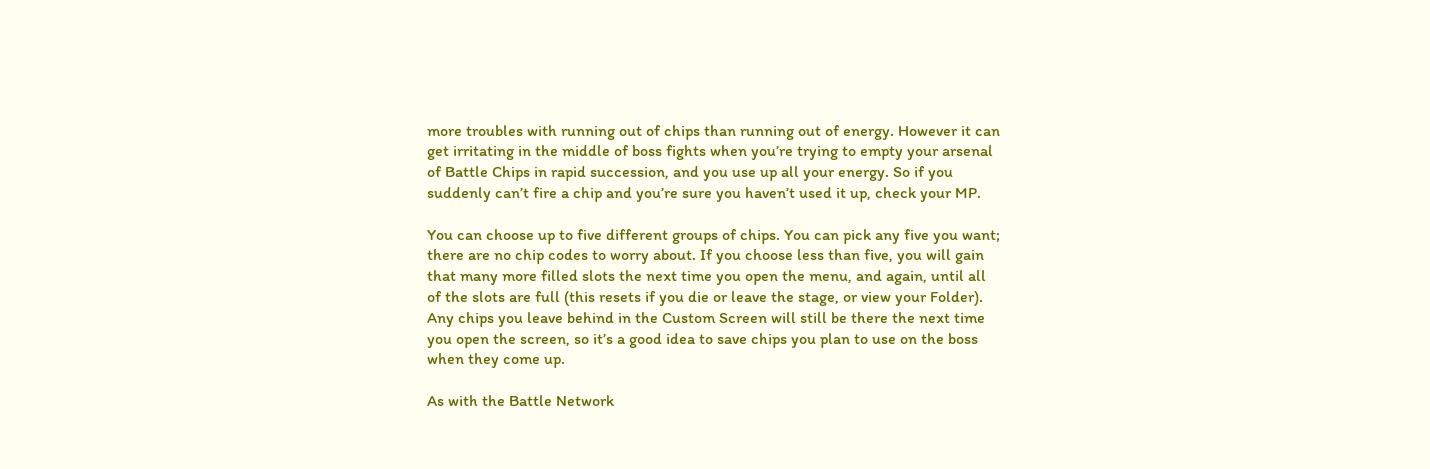more troubles with running out of chips than running out of energy. However it can get irritating in the middle of boss fights when you’re trying to empty your arsenal of Battle Chips in rapid succession, and you use up all your energy. So if you suddenly can’t fire a chip and you’re sure you haven’t used it up, check your MP.

You can choose up to five different groups of chips. You can pick any five you want; there are no chip codes to worry about. If you choose less than five, you will gain that many more filled slots the next time you open the menu, and again, until all of the slots are full (this resets if you die or leave the stage, or view your Folder). Any chips you leave behind in the Custom Screen will still be there the next time you open the screen, so it’s a good idea to save chips you plan to use on the boss when they come up.

As with the Battle Network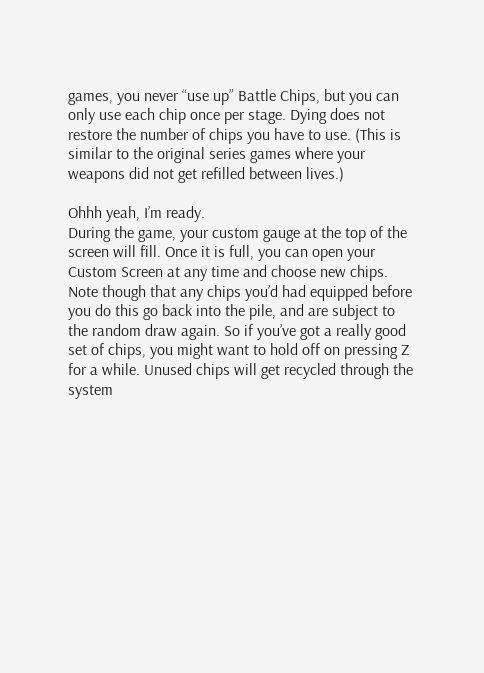games, you never “use up” Battle Chips, but you can only use each chip once per stage. Dying does not restore the number of chips you have to use. (This is similar to the original series games where your weapons did not get refilled between lives.)

Ohhh yeah, I’m ready.
During the game, your custom gauge at the top of the screen will fill. Once it is full, you can open your Custom Screen at any time and choose new chips. Note though that any chips you’d had equipped before you do this go back into the pile, and are subject to the random draw again. So if you’ve got a really good set of chips, you might want to hold off on pressing Z for a while. Unused chips will get recycled through the system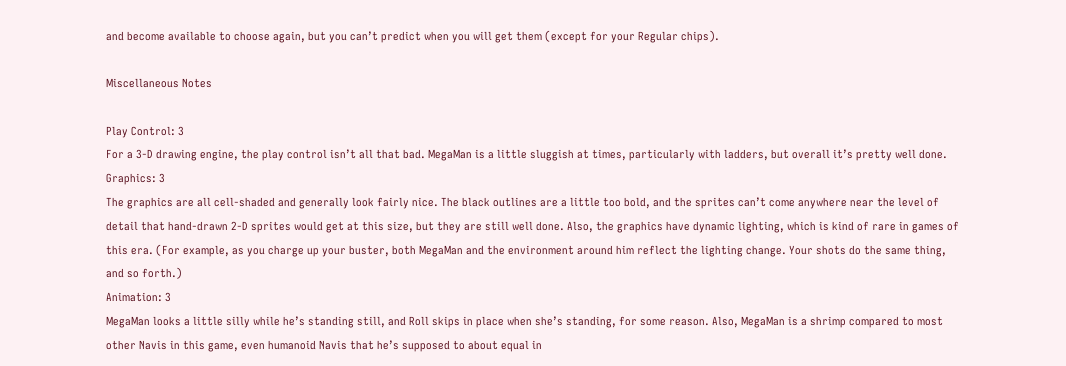and become available to choose again, but you can’t predict when you will get them (except for your Regular chips).

Miscellaneous Notes

Play Control: 3
For a 3-D drawing engine, the play control isn’t all that bad. MegaMan is a little sluggish at times, particularly with ladders, but overall it’s pretty well done.
Graphics: 3
The graphics are all cell-shaded and generally look fairly nice. The black outlines are a little too bold, and the sprites can’t come anywhere near the level of detail that hand-drawn 2-D sprites would get at this size, but they are still well done. Also, the graphics have dynamic lighting, which is kind of rare in games of this era. (For example, as you charge up your buster, both MegaMan and the environment around him reflect the lighting change. Your shots do the same thing, and so forth.)
Animation: 3
MegaMan looks a little silly while he’s standing still, and Roll skips in place when she’s standing, for some reason. Also, MegaMan is a shrimp compared to most other Navis in this game, even humanoid Navis that he’s supposed to about equal in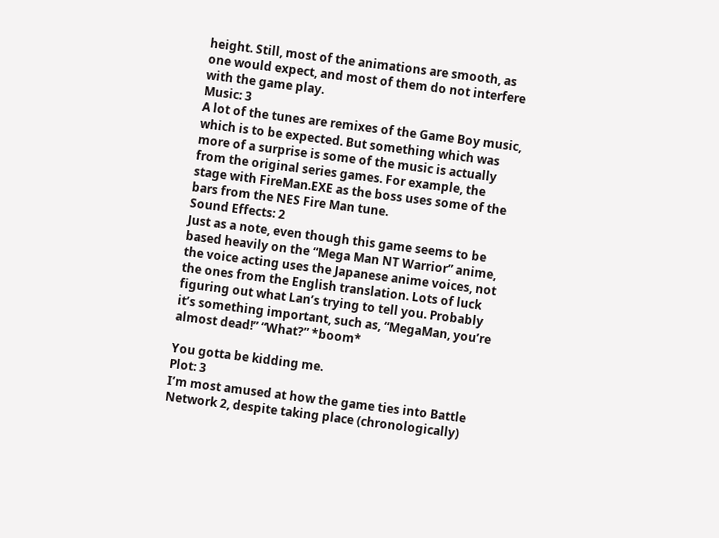height. Still, most of the animations are smooth, as one would expect, and most of them do not interfere with the game play.
Music: 3
A lot of the tunes are remixes of the Game Boy music, which is to be expected. But something which was more of a surprise is some of the music is actually from the original series games. For example, the stage with FireMan.EXE as the boss uses some of the bars from the NES Fire Man tune.
Sound Effects: 2
Just as a note, even though this game seems to be based heavily on the “Mega Man NT Warrior” anime, the voice acting uses the Japanese anime voices, not the ones from the English translation. Lots of luck figuring out what Lan’s trying to tell you. Probably it’s something important, such as, “MegaMan, you’re almost dead!” “What?” *boom*

You gotta be kidding me.
Plot: 3
I’m most amused at how the game ties into Battle Network 2, despite taking place (chronologically)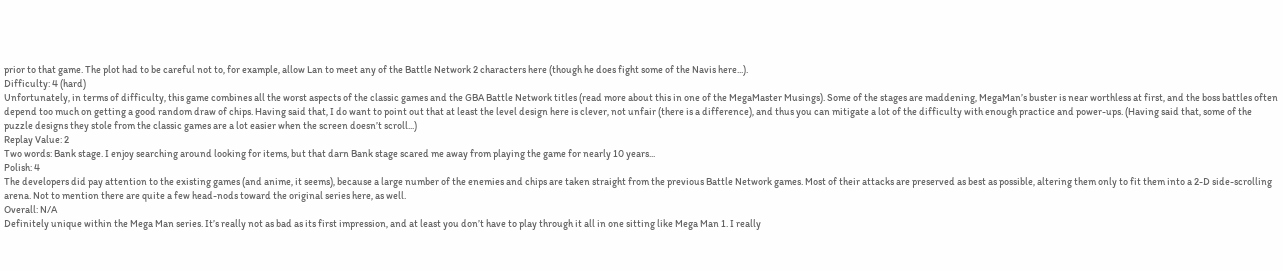prior to that game. The plot had to be careful not to, for example, allow Lan to meet any of the Battle Network 2 characters here (though he does fight some of the Navis here...).
Difficulty: 4 (hard)
Unfortunately, in terms of difficulty, this game combines all the worst aspects of the classic games and the GBA Battle Network titles (read more about this in one of the MegaMaster Musings). Some of the stages are maddening, MegaMan’s buster is near worthless at first, and the boss battles often depend too much on getting a good random draw of chips. Having said that, I do want to point out that at least the level design here is clever, not unfair (there is a difference), and thus you can mitigate a lot of the difficulty with enough practice and power-ups. (Having said that, some of the puzzle designs they stole from the classic games are a lot easier when the screen doesn’t scroll...)
Replay Value: 2
Two words: Bank stage. I enjoy searching around looking for items, but that darn Bank stage scared me away from playing the game for nearly 10 years...
Polish: 4
The developers did pay attention to the existing games (and anime, it seems), because a large number of the enemies and chips are taken straight from the previous Battle Network games. Most of their attacks are preserved as best as possible, altering them only to fit them into a 2-D side-scrolling arena. Not to mention there are quite a few head-nods toward the original series here, as well.
Overall: N/A
Definitely unique within the Mega Man series. It’s really not as bad as its first impression, and at least you don’t have to play through it all in one sitting like Mega Man 1. I really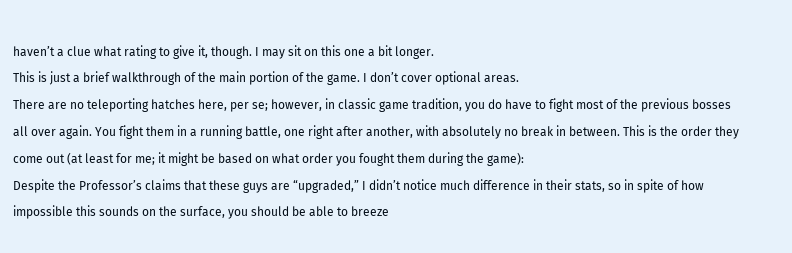haven’t a clue what rating to give it, though. I may sit on this one a bit longer.
This is just a brief walkthrough of the main portion of the game. I don’t cover optional areas.
There are no teleporting hatches here, per se; however, in classic game tradition, you do have to fight most of the previous bosses all over again. You fight them in a running battle, one right after another, with absolutely no break in between. This is the order they come out (at least for me; it might be based on what order you fought them during the game):
Despite the Professor’s claims that these guys are “upgraded,” I didn’t notice much difference in their stats, so in spite of how impossible this sounds on the surface, you should be able to breeze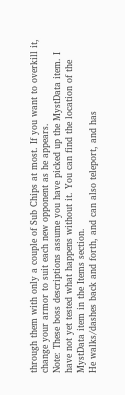through them with only a couple of Sub Chips at most. If you want to overkill it, change your armor to suit each new opponent as he appears.
Note: These boss descriptions assume you have picked up the MystData item. I have not yet tested what happens without it. You can find the location of the MystData item in the Items section.
He walks/dashes back and forth, and can also teleport, and has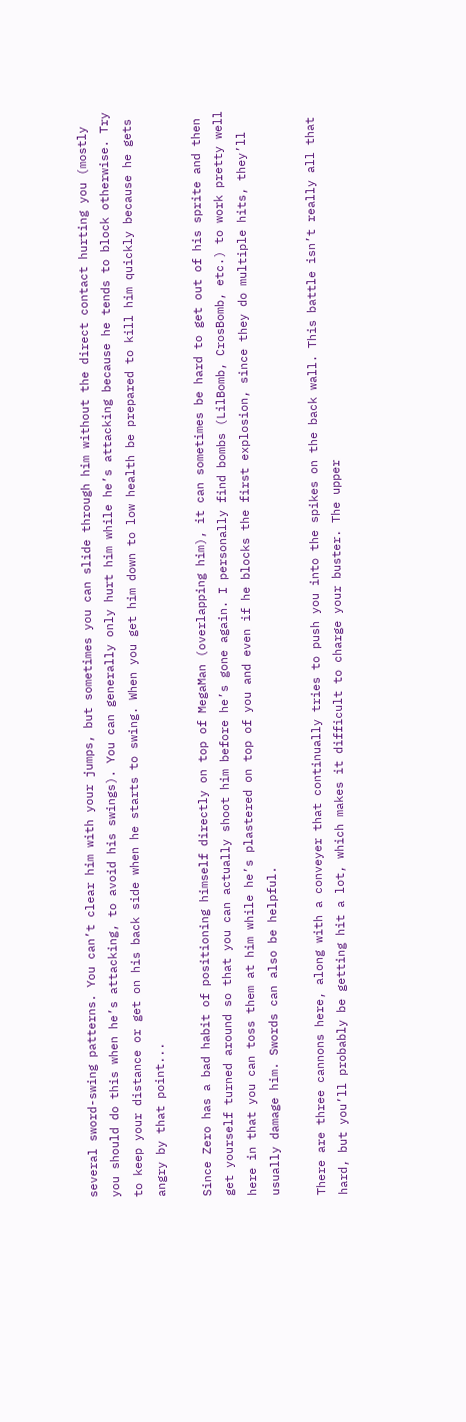several sword-swing patterns. You can’t clear him with your jumps, but sometimes you can slide through him without the direct contact hurting you (mostly you should do this when he’s attacking, to avoid his swings). You can generally only hurt him while he’s attacking because he tends to block otherwise. Try to keep your distance or get on his back side when he starts to swing. When you get him down to low health be prepared to kill him quickly because he gets angry by that point...

Since Zero has a bad habit of positioning himself directly on top of MegaMan (overlapping him), it can sometimes be hard to get out of his sprite and then get yourself turned around so that you can actually shoot him before he’s gone again. I personally find bombs (LilBomb, CrosBomb, etc.) to work pretty well here in that you can toss them at him while he’s plastered on top of you and even if he blocks the first explosion, since they do multiple hits, they’ll usually damage him. Swords can also be helpful.

There are three cannons here, along with a conveyer that continually tries to push you into the spikes on the back wall. This battle isn’t really all that hard, but you’ll probably be getting hit a lot, which makes it difficult to charge your buster. The upper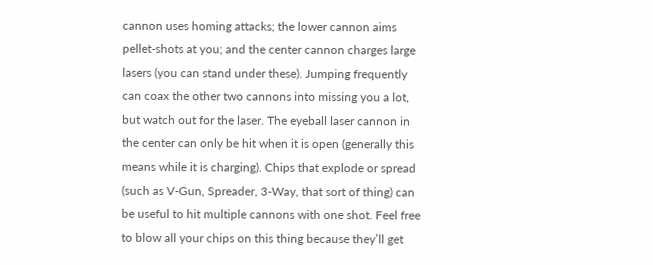cannon uses homing attacks; the lower cannon aims pellet-shots at you; and the center cannon charges large lasers (you can stand under these). Jumping frequently can coax the other two cannons into missing you a lot, but watch out for the laser. The eyeball laser cannon in the center can only be hit when it is open (generally this means while it is charging). Chips that explode or spread (such as V-Gun, Spreader, 3-Way, that sort of thing) can be useful to hit multiple cannons with one shot. Feel free to blow all your chips on this thing because they’ll get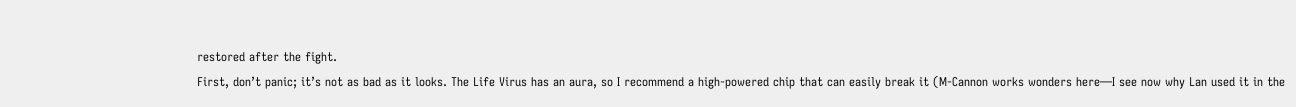restored after the fight.
First, don’t panic; it’s not as bad as it looks. The Life Virus has an aura, so I recommend a high-powered chip that can easily break it (M-Cannon works wonders here—I see now why Lan used it in the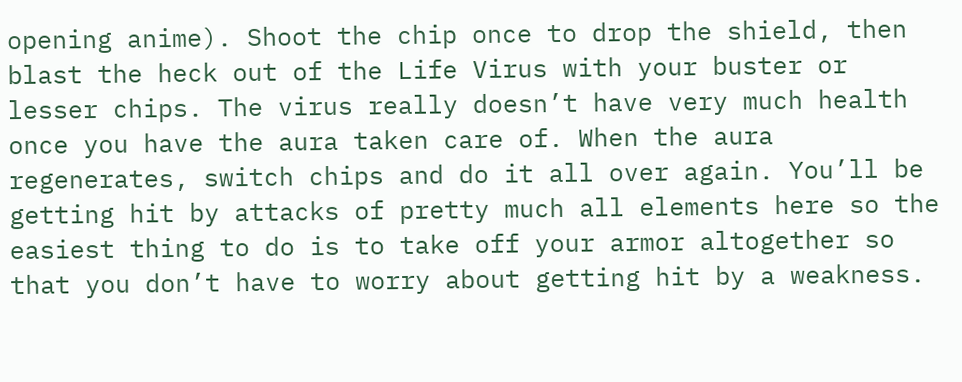opening anime). Shoot the chip once to drop the shield, then blast the heck out of the Life Virus with your buster or lesser chips. The virus really doesn’t have very much health once you have the aura taken care of. When the aura regenerates, switch chips and do it all over again. You’ll be getting hit by attacks of pretty much all elements here so the easiest thing to do is to take off your armor altogether so that you don’t have to worry about getting hit by a weakness.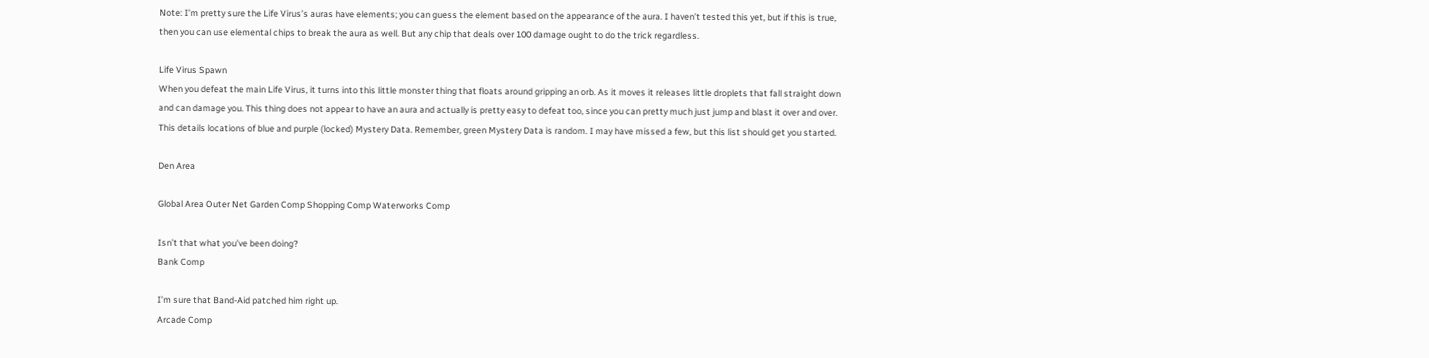Note: I’m pretty sure the Life Virus’s auras have elements; you can guess the element based on the appearance of the aura. I haven’t tested this yet, but if this is true, then you can use elemental chips to break the aura as well. But any chip that deals over 100 damage ought to do the trick regardless.

Life Virus Spawn
When you defeat the main Life Virus, it turns into this little monster thing that floats around gripping an orb. As it moves it releases little droplets that fall straight down and can damage you. This thing does not appear to have an aura and actually is pretty easy to defeat too, since you can pretty much just jump and blast it over and over.
This details locations of blue and purple (locked) Mystery Data. Remember, green Mystery Data is random. I may have missed a few, but this list should get you started.

Den Area

Global Area Outer Net Garden Comp Shopping Comp Waterworks Comp

Isn’t that what you’ve been doing?
Bank Comp

I’m sure that Band-Aid patched him right up.
Arcade Comp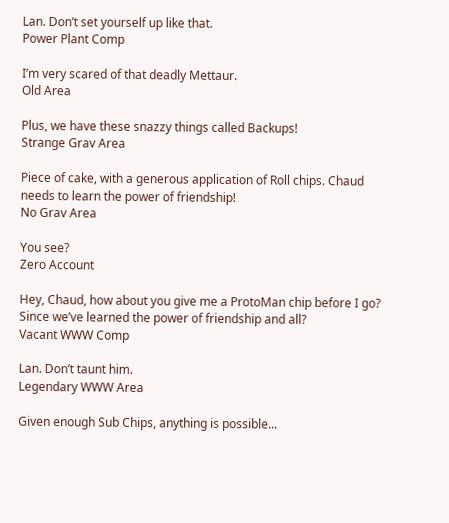Lan. Don’t set yourself up like that.
Power Plant Comp

I’m very scared of that deadly Mettaur.
Old Area

Plus, we have these snazzy things called Backups!
Strange Grav Area

Piece of cake, with a generous application of Roll chips. Chaud needs to learn the power of friendship!
No Grav Area

You see?
Zero Account

Hey, Chaud, how about you give me a ProtoMan chip before I go? Since we’ve learned the power of friendship and all?
Vacant WWW Comp

Lan. Don’t taunt him.
Legendary WWW Area

Given enough Sub Chips, anything is possible...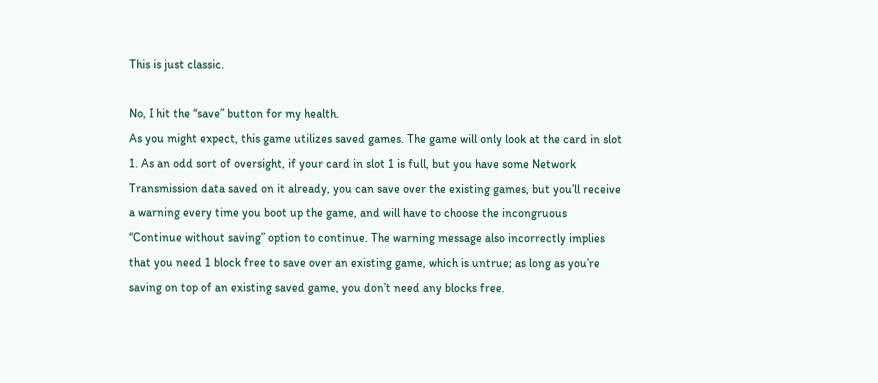This is just classic.

No, I hit the “save” button for my health.
As you might expect, this game utilizes saved games. The game will only look at the card in slot 1. As an odd sort of oversight, if your card in slot 1 is full, but you have some Network Transmission data saved on it already, you can save over the existing games, but you’ll receive a warning every time you boot up the game, and will have to choose the incongruous “Continue without saving” option to continue. The warning message also incorrectly implies that you need 1 block free to save over an existing game, which is untrue; as long as you’re saving on top of an existing saved game, you don’t need any blocks free.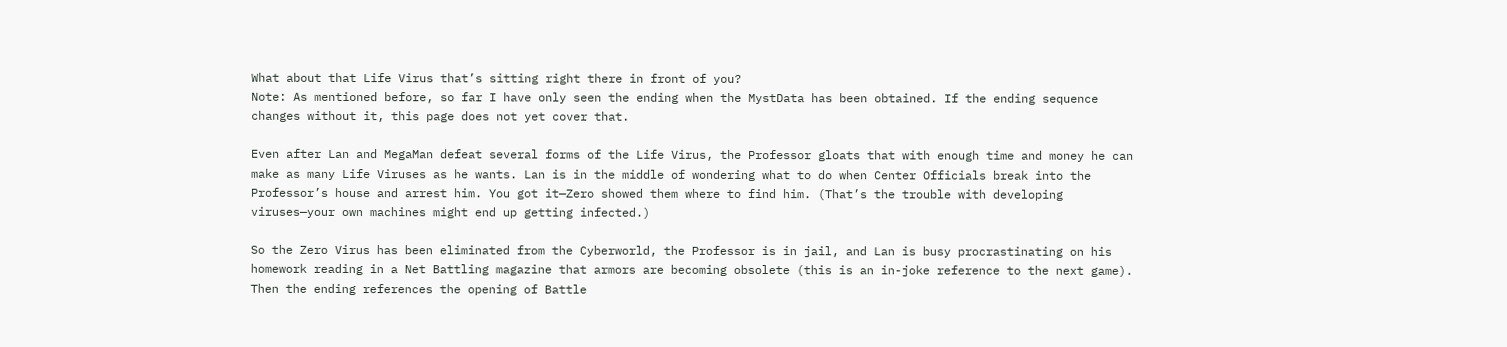What about that Life Virus that’s sitting right there in front of you?
Note: As mentioned before, so far I have only seen the ending when the MystData has been obtained. If the ending sequence changes without it, this page does not yet cover that.

Even after Lan and MegaMan defeat several forms of the Life Virus, the Professor gloats that with enough time and money he can make as many Life Viruses as he wants. Lan is in the middle of wondering what to do when Center Officials break into the Professor’s house and arrest him. You got it—Zero showed them where to find him. (That’s the trouble with developing viruses—your own machines might end up getting infected.)

So the Zero Virus has been eliminated from the Cyberworld, the Professor is in jail, and Lan is busy procrastinating on his homework reading in a Net Battling magazine that armors are becoming obsolete (this is an in-joke reference to the next game). Then the ending references the opening of Battle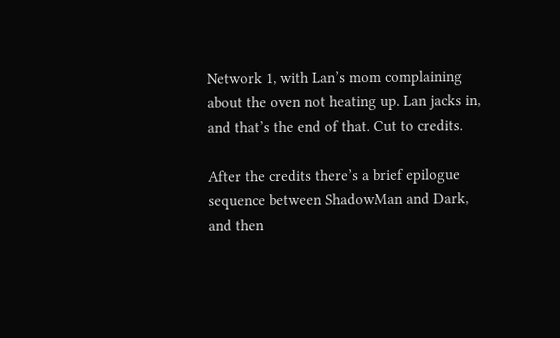Network 1, with Lan’s mom complaining about the oven not heating up. Lan jacks in, and that’s the end of that. Cut to credits.

After the credits there’s a brief epilogue sequence between ShadowMan and Dark, and then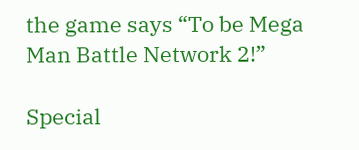the game says “To be Mega Man Battle Network 2!”

Special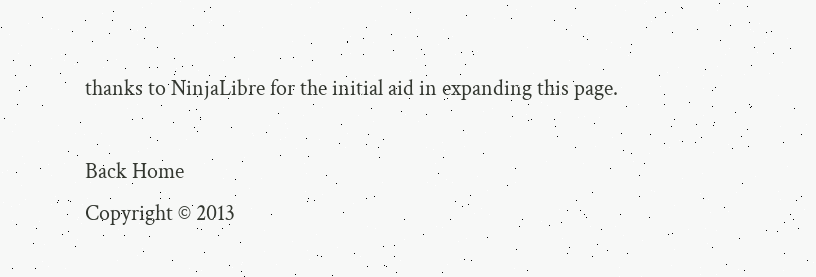thanks to NinjaLibre for the initial aid in expanding this page.

Back Home
Copyright © 2013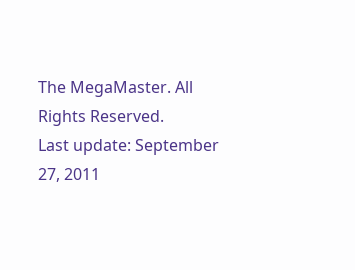The MegaMaster. All Rights Reserved.
Last update: September 27, 2011